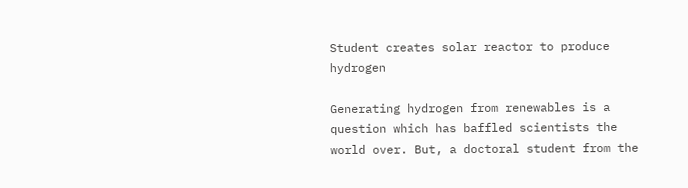Student creates solar reactor to produce hydrogen

Generating hydrogen from renewables is a question which has baffled scientists the world over. But, a doctoral student from the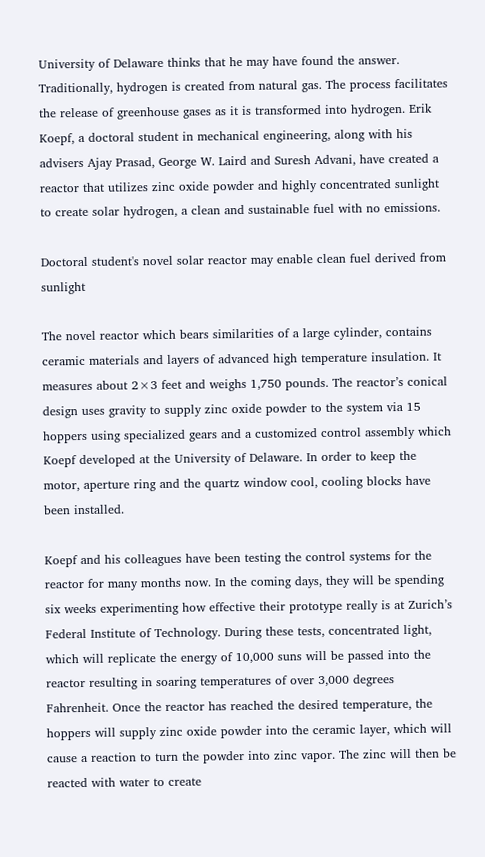University of Delaware thinks that he may have found the answer. Traditionally, hydrogen is created from natural gas. The process facilitates the release of greenhouse gases as it is transformed into hydrogen. Erik Koepf, a doctoral student in mechanical engineering, along with his advisers Ajay Prasad, George W. Laird and Suresh Advani, have created a reactor that utilizes zinc oxide powder and highly concentrated sunlight to create solar hydrogen, a clean and sustainable fuel with no emissions.

Doctoral student's novel solar reactor may enable clean fuel derived from sunlight

The novel reactor which bears similarities of a large cylinder, contains ceramic materials and layers of advanced high temperature insulation. It measures about 2×3 feet and weighs 1,750 pounds. The reactor’s conical design uses gravity to supply zinc oxide powder to the system via 15 hoppers using specialized gears and a customized control assembly which Koepf developed at the University of Delaware. In order to keep the motor, aperture ring and the quartz window cool, cooling blocks have been installed.

Koepf and his colleagues have been testing the control systems for the reactor for many months now. In the coming days, they will be spending six weeks experimenting how effective their prototype really is at Zurich’s Federal Institute of Technology. During these tests, concentrated light, which will replicate the energy of 10,000 suns will be passed into the reactor resulting in soaring temperatures of over 3,000 degrees Fahrenheit. Once the reactor has reached the desired temperature, the hoppers will supply zinc oxide powder into the ceramic layer, which will cause a reaction to turn the powder into zinc vapor. The zinc will then be reacted with water to create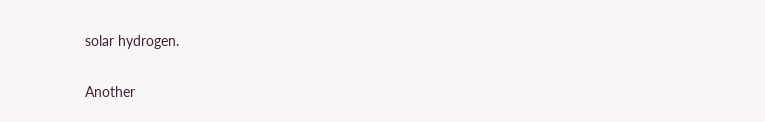solar hydrogen.

Another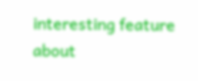interesting feature about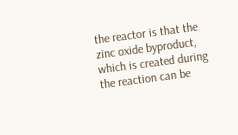the reactor is that the zinc oxide byproduct, which is created during the reaction can be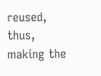reused, thus, making the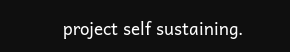project self sustaining.